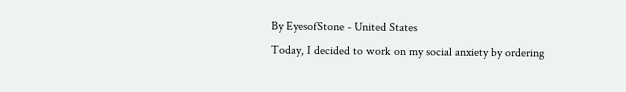By EyesofStone - United States
Today, I decided to work on my social anxiety by ordering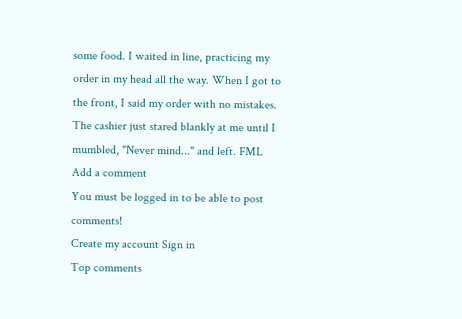some food. I waited in line, practicing my order in my head all the way. When I got to the front, I said my order with no mistakes. The cashier just stared blankly at me until I mumbled, "Never mind..." and left. FML
Add a comment
You must be logged in to be able to post comments!
Create my account Sign in
Top comments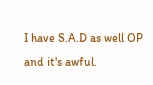I have S.A.D as well OP and it's awful.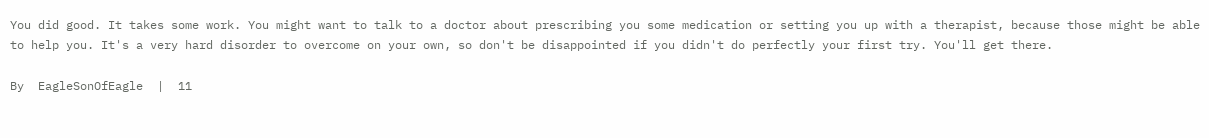You did good. It takes some work. You might want to talk to a doctor about prescribing you some medication or setting you up with a therapist, because those might be able to help you. It's a very hard disorder to overcome on your own, so don't be disappointed if you didn't do perfectly your first try. You'll get there.

By  EagleSonOfEagle  |  11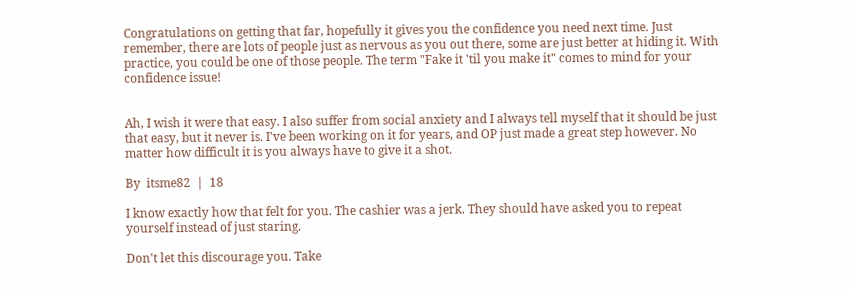Congratulations on getting that far, hopefully it gives you the confidence you need next time. Just remember, there are lots of people just as nervous as you out there, some are just better at hiding it. With practice, you could be one of those people. The term "Fake it 'til you make it" comes to mind for your confidence issue!


Ah, I wish it were that easy. I also suffer from social anxiety and I always tell myself that it should be just that easy, but it never is. I've been working on it for years, and OP just made a great step however. No matter how difficult it is you always have to give it a shot.

By  itsme82  |  18

I know exactly how that felt for you. The cashier was a jerk. They should have asked you to repeat yourself instead of just staring.

Don't let this discourage you. Take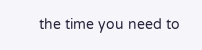the time you need to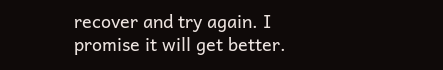recover and try again. I promise it will get better.